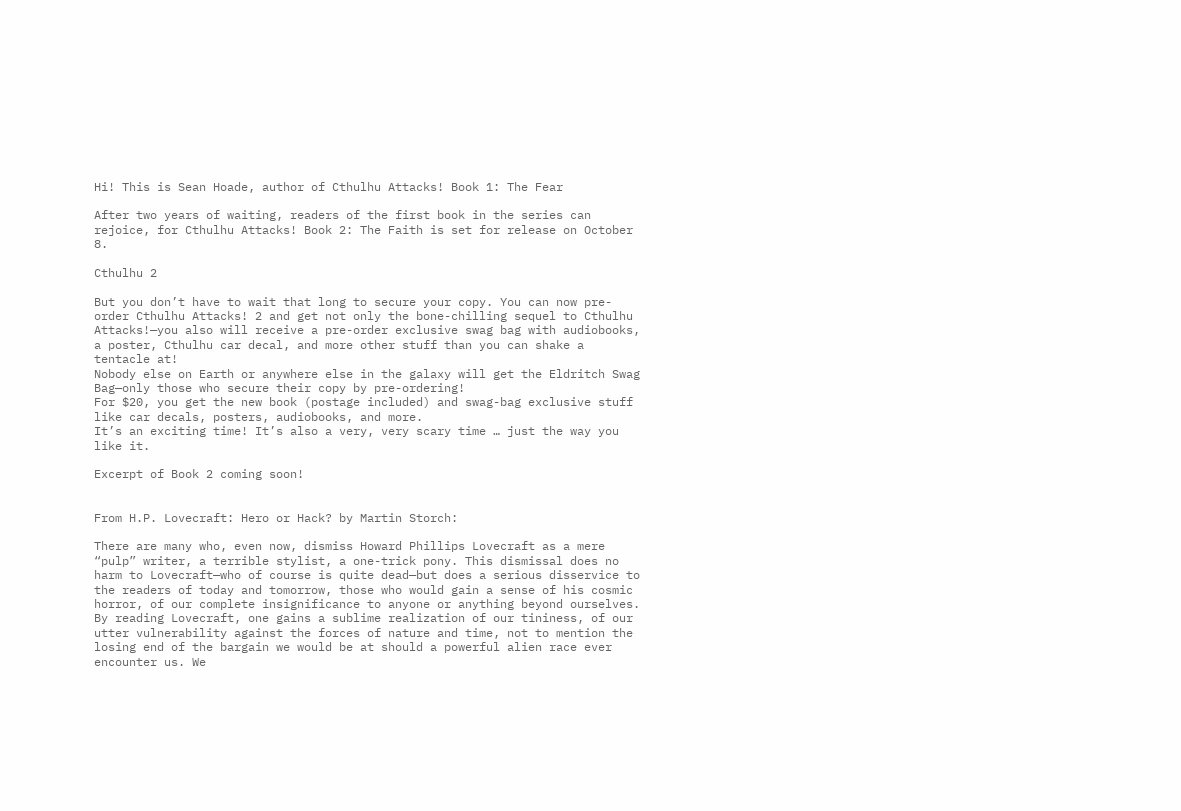Hi! This is Sean Hoade, author of Cthulhu Attacks! Book 1: The Fear

After two years of waiting, readers of the first book in the series can rejoice, for Cthulhu Attacks! Book 2: The Faith is set for release on October 8.

Cthulhu 2

But you don’t have to wait that long to secure your copy. You can now pre-order Cthulhu Attacks! 2 and get not only the bone-chilling sequel to Cthulhu Attacks!—you also will receive a pre-order exclusive swag bag with audiobooks, a poster, Cthulhu car decal, and more other stuff than you can shake a tentacle at!
Nobody else on Earth or anywhere else in the galaxy will get the Eldritch Swag Bag—only those who secure their copy by pre-ordering!
For $20, you get the new book (postage included) and swag-bag exclusive stuff like car decals, posters, audiobooks, and more.
It’s an exciting time! It’s also a very, very scary time … just the way you like it.

Excerpt of Book 2 coming soon!


From H.P. Lovecraft: Hero or Hack? by Martin Storch:

There are many who, even now, dismiss Howard Phillips Lovecraft as a mere “pulp” writer, a terrible stylist, a one-trick pony. This dismissal does no harm to Lovecraft—who of course is quite dead—but does a serious disservice to the readers of today and tomorrow, those who would gain a sense of his cosmic horror, of our complete insignificance to anyone or anything beyond ourselves. By reading Lovecraft, one gains a sublime realization of our tininess, of our utter vulnerability against the forces of nature and time, not to mention the losing end of the bargain we would be at should a powerful alien race ever encounter us. We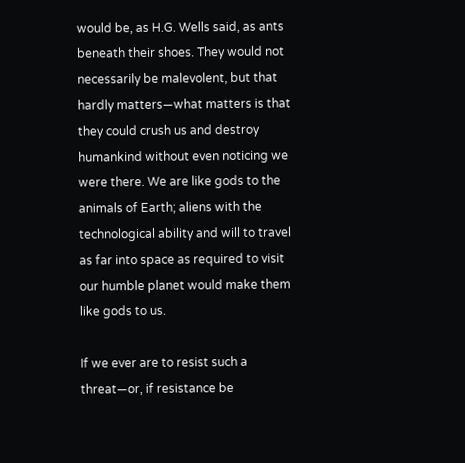would be, as H.G. Wells said, as ants beneath their shoes. They would not necessarily be malevolent, but that hardly matters—what matters is that they could crush us and destroy humankind without even noticing we were there. We are like gods to the animals of Earth; aliens with the technological ability and will to travel as far into space as required to visit our humble planet would make them like gods to us.

If we ever are to resist such a threat—or, if resistance be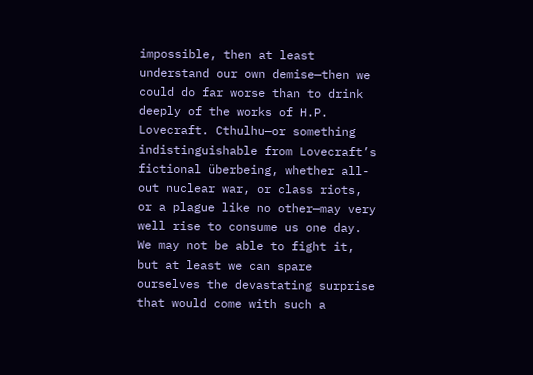impossible, then at least understand our own demise—then we could do far worse than to drink deeply of the works of H.P. Lovecraft. Cthulhu—or something indistinguishable from Lovecraft’s fictional überbeing, whether all-out nuclear war, or class riots, or a plague like no other—may very well rise to consume us one day. We may not be able to fight it, but at least we can spare ourselves the devastating surprise that would come with such a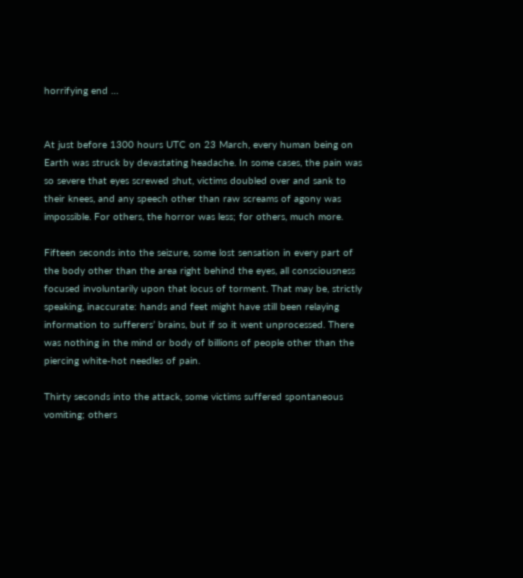horrifying end …


At just before 1300 hours UTC on 23 March, every human being on Earth was struck by devastating headache. In some cases, the pain was so severe that eyes screwed shut, victims doubled over and sank to their knees, and any speech other than raw screams of agony was impossible. For others, the horror was less; for others, much more.

Fifteen seconds into the seizure, some lost sensation in every part of the body other than the area right behind the eyes, all consciousness focused involuntarily upon that locus of torment. That may be, strictly speaking, inaccurate: hands and feet might have still been relaying information to sufferers’ brains, but if so it went unprocessed. There was nothing in the mind or body of billions of people other than the piercing white-hot needles of pain.

Thirty seconds into the attack, some victims suffered spontaneous vomiting; others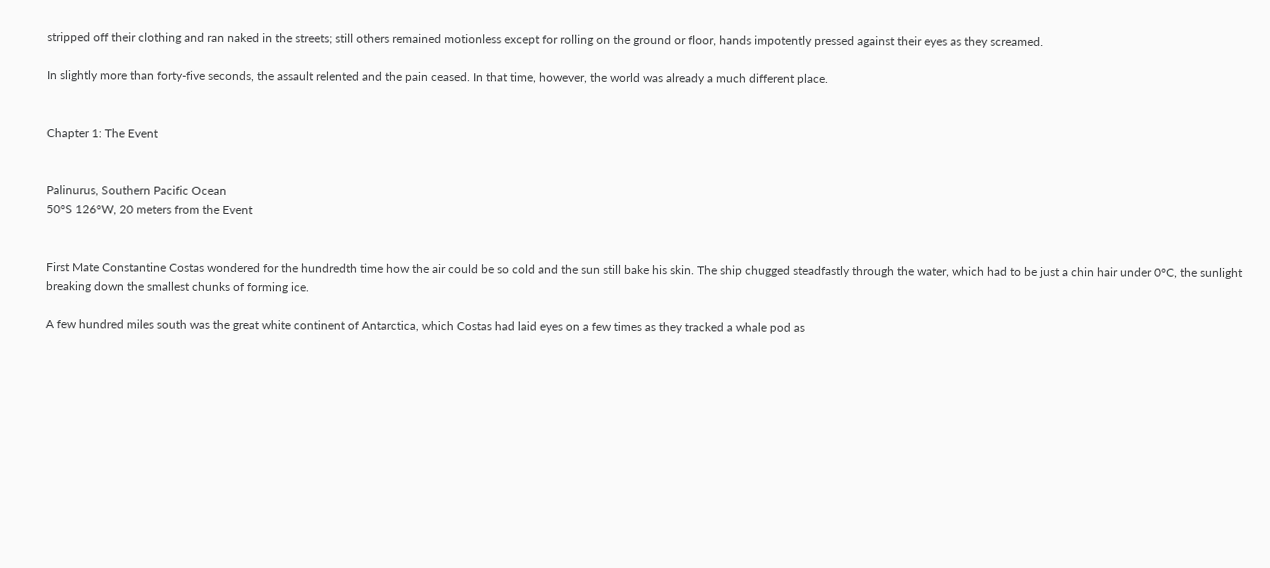stripped off their clothing and ran naked in the streets; still others remained motionless except for rolling on the ground or floor, hands impotently pressed against their eyes as they screamed.

In slightly more than forty-five seconds, the assault relented and the pain ceased. In that time, however, the world was already a much different place.


Chapter 1: The Event


Palinurus, Southern Pacific Ocean
50°S 126°W, 20 meters from the Event


First Mate Constantine Costas wondered for the hundredth time how the air could be so cold and the sun still bake his skin. The ship chugged steadfastly through the water, which had to be just a chin hair under 0°C, the sunlight breaking down the smallest chunks of forming ice.

A few hundred miles south was the great white continent of Antarctica, which Costas had laid eyes on a few times as they tracked a whale pod as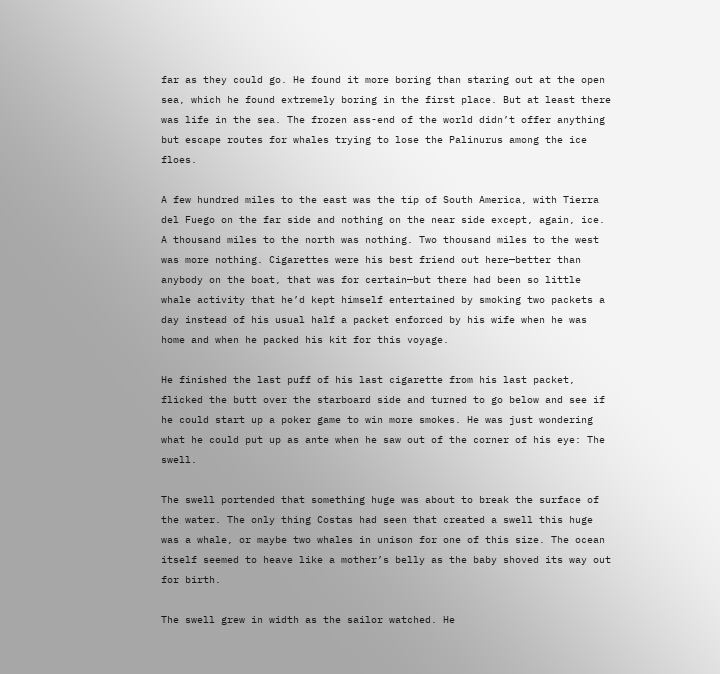far as they could go. He found it more boring than staring out at the open sea, which he found extremely boring in the first place. But at least there was life in the sea. The frozen ass-end of the world didn’t offer anything but escape routes for whales trying to lose the Palinurus among the ice floes.

A few hundred miles to the east was the tip of South America, with Tierra del Fuego on the far side and nothing on the near side except, again, ice. A thousand miles to the north was nothing. Two thousand miles to the west was more nothing. Cigarettes were his best friend out here—better than anybody on the boat, that was for certain—but there had been so little whale activity that he’d kept himself entertained by smoking two packets a day instead of his usual half a packet enforced by his wife when he was home and when he packed his kit for this voyage.

He finished the last puff of his last cigarette from his last packet, flicked the butt over the starboard side and turned to go below and see if he could start up a poker game to win more smokes. He was just wondering what he could put up as ante when he saw out of the corner of his eye: The swell.

The swell portended that something huge was about to break the surface of the water. The only thing Costas had seen that created a swell this huge was a whale, or maybe two whales in unison for one of this size. The ocean itself seemed to heave like a mother’s belly as the baby shoved its way out for birth.

The swell grew in width as the sailor watched. He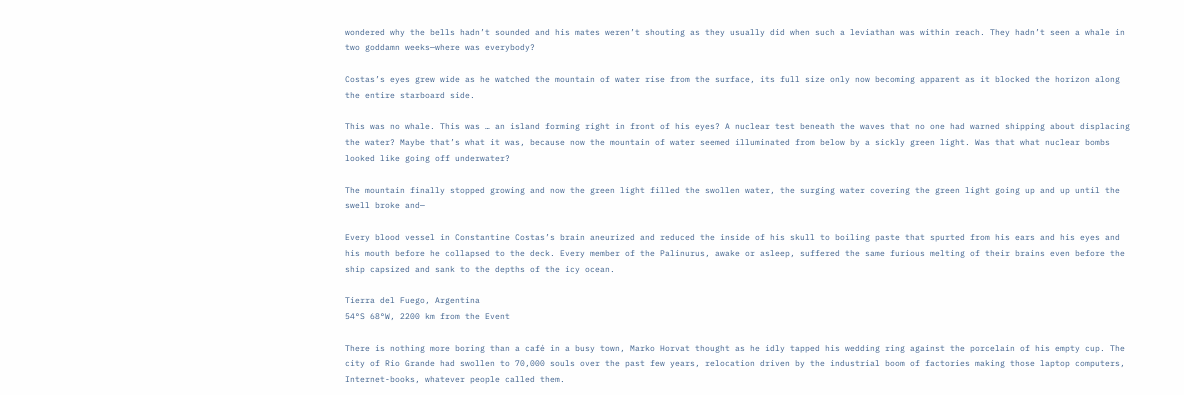wondered why the bells hadn’t sounded and his mates weren’t shouting as they usually did when such a leviathan was within reach. They hadn’t seen a whale in two goddamn weeks—where was everybody?

Costas’s eyes grew wide as he watched the mountain of water rise from the surface, its full size only now becoming apparent as it blocked the horizon along the entire starboard side.

This was no whale. This was … an island forming right in front of his eyes? A nuclear test beneath the waves that no one had warned shipping about displacing the water? Maybe that’s what it was, because now the mountain of water seemed illuminated from below by a sickly green light. Was that what nuclear bombs looked like going off underwater?

The mountain finally stopped growing and now the green light filled the swollen water, the surging water covering the green light going up and up until the swell broke and—

Every blood vessel in Constantine Costas’s brain aneurized and reduced the inside of his skull to boiling paste that spurted from his ears and his eyes and his mouth before he collapsed to the deck. Every member of the Palinurus, awake or asleep, suffered the same furious melting of their brains even before the ship capsized and sank to the depths of the icy ocean.

Tierra del Fuego, Argentina
54°S 68°W, 2200 km from the Event

There is nothing more boring than a café in a busy town, Marko Horvat thought as he idly tapped his wedding ring against the porcelain of his empty cup. The city of Rio Grande had swollen to 70,000 souls over the past few years, relocation driven by the industrial boom of factories making those laptop computers, Internet-books, whatever people called them.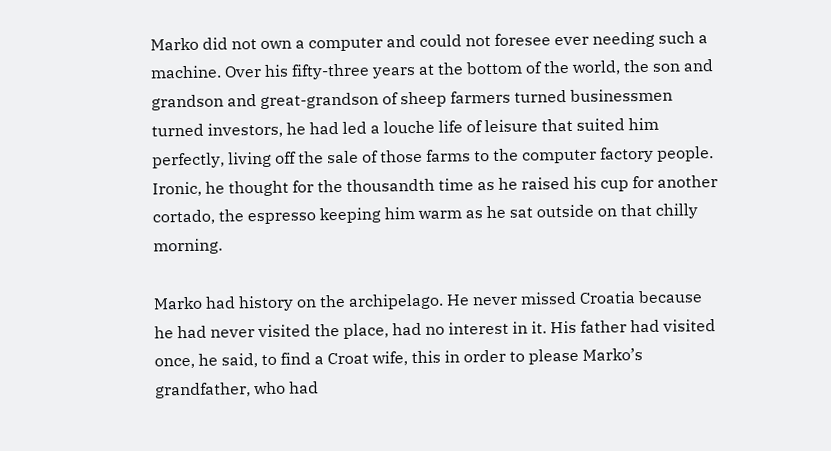Marko did not own a computer and could not foresee ever needing such a machine. Over his fifty-three years at the bottom of the world, the son and grandson and great-grandson of sheep farmers turned businessmen turned investors, he had led a louche life of leisure that suited him perfectly, living off the sale of those farms to the computer factory people. Ironic, he thought for the thousandth time as he raised his cup for another cortado, the espresso keeping him warm as he sat outside on that chilly morning.

Marko had history on the archipelago. He never missed Croatia because he had never visited the place, had no interest in it. His father had visited once, he said, to find a Croat wife, this in order to please Marko’s grandfather, who had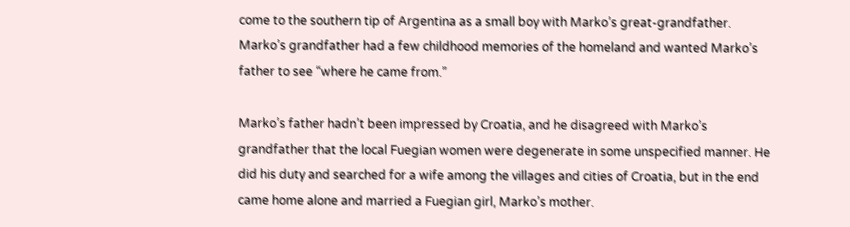come to the southern tip of Argentina as a small boy with Marko’s great-grandfather. Marko’s grandfather had a few childhood memories of the homeland and wanted Marko’s father to see “where he came from.”

Marko’s father hadn’t been impressed by Croatia, and he disagreed with Marko’s grandfather that the local Fuegian women were degenerate in some unspecified manner. He did his duty and searched for a wife among the villages and cities of Croatia, but in the end came home alone and married a Fuegian girl, Marko’s mother.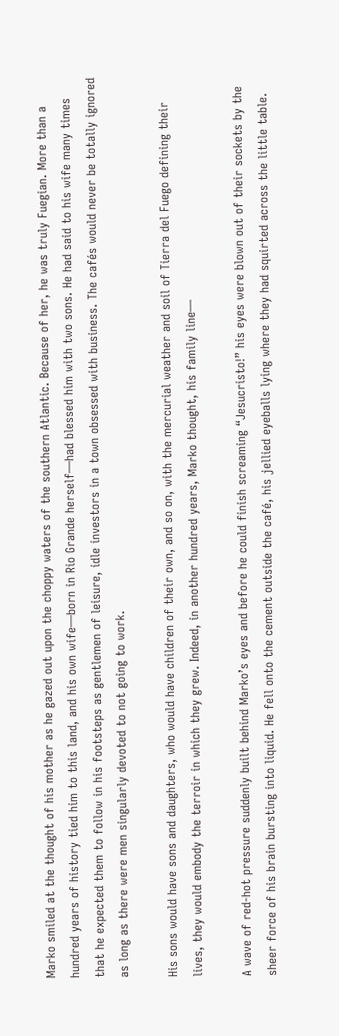Marko smiled at the thought of his mother as he gazed out upon the choppy waters of the southern Atlantic. Because of her, he was truly Fuegian. More than a hundred years of history tied him to this land, and his own wife—born in Rio Grande herself—had blessed him with two sons. He had said to his wife many times that he expected them to follow in his footsteps as gentlemen of leisure, idle investors in a town obsessed with business. The cafés would never be totally ignored as long as there were men singularly devoted to not going to work.

His sons would have sons and daughters, who would have children of their own, and so on, with the mercurial weather and soil of Tierra del Fuego defining their lives, they would embody the terroir in which they grew. Indeed, in another hundred years, Marko thought, his family line—

A wave of red-hot pressure suddenly built behind Marko’s eyes and before he could finish screaming “Jesucristo!” his eyes were blown out of their sockets by the sheer force of his brain bursting into liquid. He fell onto the cement outside the café, his jellied eyeballs lying where they had squirted across the little table.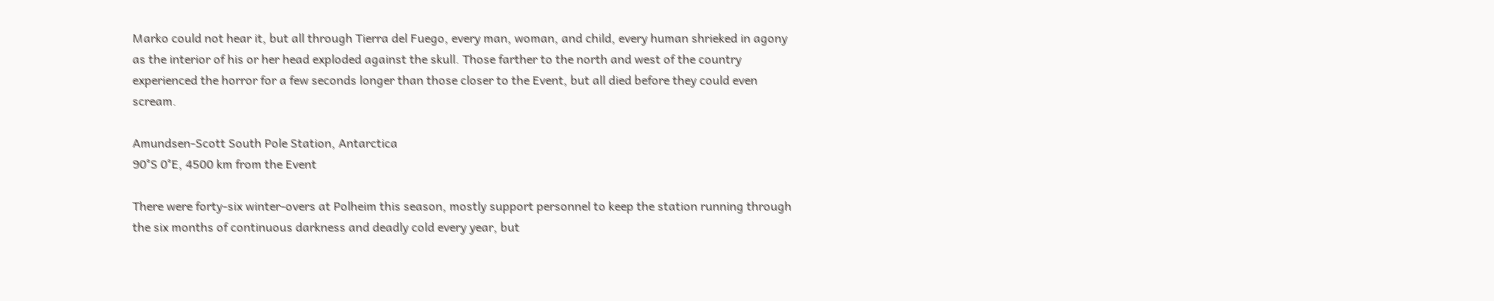Marko could not hear it, but all through Tierra del Fuego, every man, woman, and child, every human shrieked in agony as the interior of his or her head exploded against the skull. Those farther to the north and west of the country experienced the horror for a few seconds longer than those closer to the Event, but all died before they could even scream.

Amundsen-Scott South Pole Station, Antarctica
90°S 0°E, 4500 km from the Event

There were forty-six winter-overs at Polheim this season, mostly support personnel to keep the station running through the six months of continuous darkness and deadly cold every year, but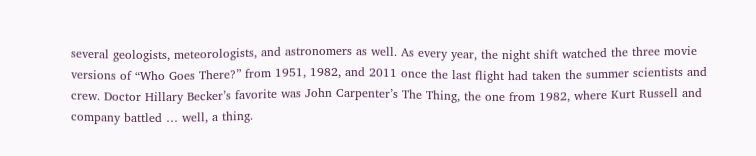several geologists, meteorologists, and astronomers as well. As every year, the night shift watched the three movie versions of “Who Goes There?” from 1951, 1982, and 2011 once the last flight had taken the summer scientists and crew. Doctor Hillary Becker’s favorite was John Carpenter’s The Thing, the one from 1982, where Kurt Russell and company battled … well, a thing.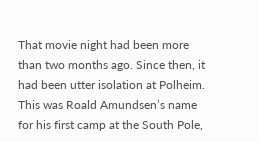That movie night had been more than two months ago. Since then, it had been utter isolation at Polheim. This was Roald Amundsen’s name for his first camp at the South Pole,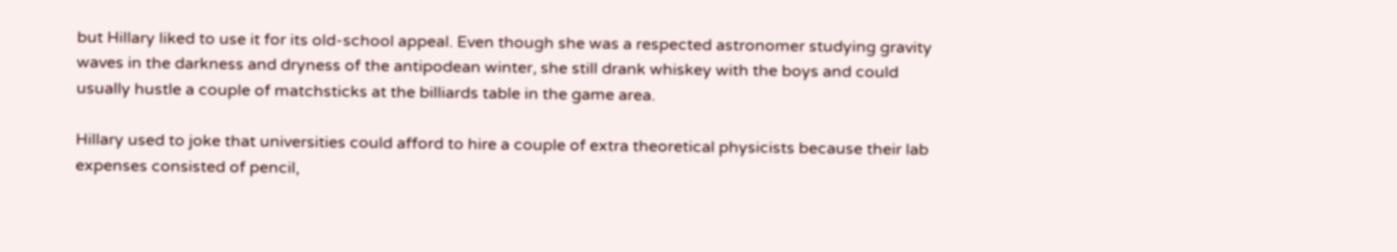but Hillary liked to use it for its old-school appeal. Even though she was a respected astronomer studying gravity waves in the darkness and dryness of the antipodean winter, she still drank whiskey with the boys and could usually hustle a couple of matchsticks at the billiards table in the game area.

Hillary used to joke that universities could afford to hire a couple of extra theoretical physicists because their lab expenses consisted of pencil,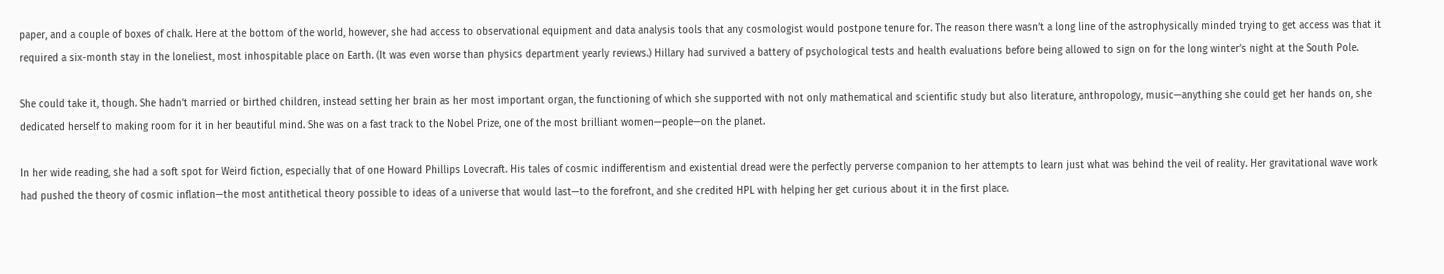paper, and a couple of boxes of chalk. Here at the bottom of the world, however, she had access to observational equipment and data analysis tools that any cosmologist would postpone tenure for. The reason there wasn’t a long line of the astrophysically minded trying to get access was that it required a six-month stay in the loneliest, most inhospitable place on Earth. (It was even worse than physics department yearly reviews.) Hillary had survived a battery of psychological tests and health evaluations before being allowed to sign on for the long winter’s night at the South Pole.

She could take it, though. She hadn’t married or birthed children, instead setting her brain as her most important organ, the functioning of which she supported with not only mathematical and scientific study but also literature, anthropology, music—anything she could get her hands on, she dedicated herself to making room for it in her beautiful mind. She was on a fast track to the Nobel Prize, one of the most brilliant women—people—on the planet.

In her wide reading, she had a soft spot for Weird fiction, especially that of one Howard Phillips Lovecraft. His tales of cosmic indifferentism and existential dread were the perfectly perverse companion to her attempts to learn just what was behind the veil of reality. Her gravitational wave work had pushed the theory of cosmic inflation—the most antithetical theory possible to ideas of a universe that would last—to the forefront, and she credited HPL with helping her get curious about it in the first place.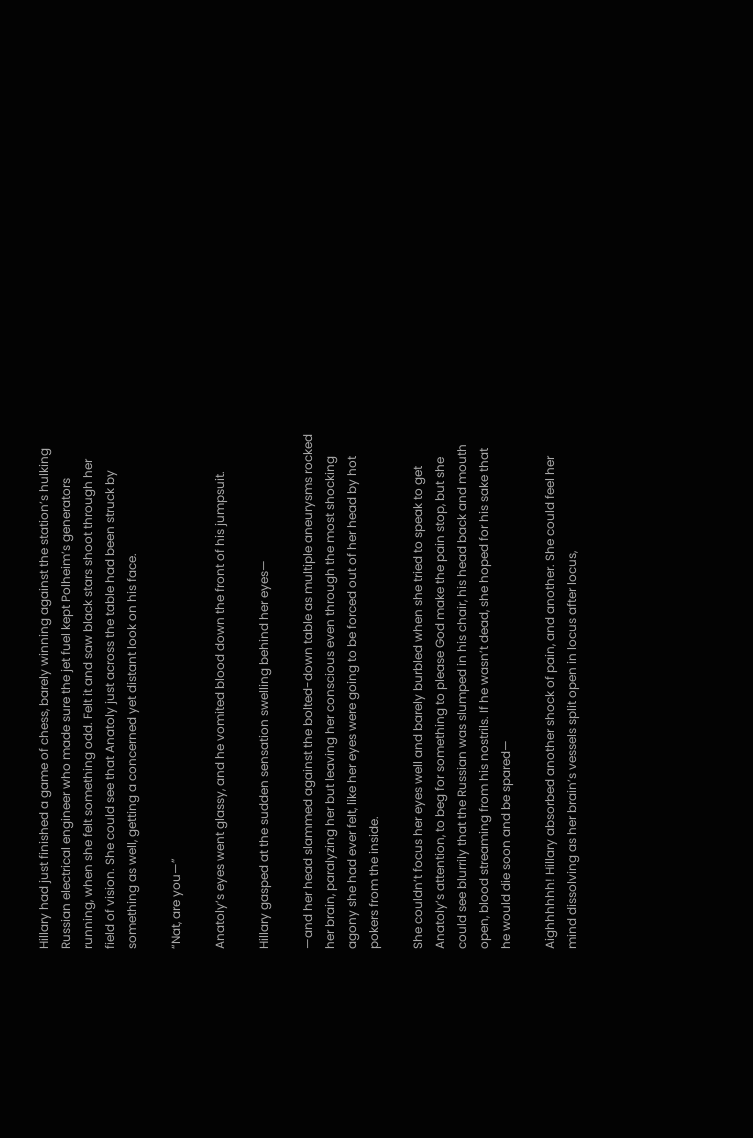Hillary had just finished a game of chess, barely winning against the station’s hulking Russian electrical engineer who made sure the jet fuel kept Polheim’s generators running, when she felt something odd. Felt it and saw black stars shoot through her field of vision. She could see that Anatoly just across the table had been struck by something as well, getting a concerned yet distant look on his face.

“Nat, are you—”

Anatoly’s eyes went glassy, and he vomited blood down the front of his jumpsuit.

Hillary gasped at the sudden sensation swelling behind her eyes—

—and her head slammed against the bolted-down table as multiple aneurysms rocked her brain, paralyzing her but leaving her conscious even through the most shocking agony she had ever felt, like her eyes were going to be forced out of her head by hot pokers from the inside.

She couldn’t focus her eyes well and barely burbled when she tried to speak to get Anatoly’s attention, to beg for something to please God make the pain stop, but she could see blurrily that the Russian was slumped in his chair, his head back and mouth open, blood streaming from his nostrils. If he wasn’t dead, she hoped for his sake that he would die soon and be spared—

Aighhhhhh! Hillary absorbed another shock of pain, and another. She could feel her mind dissolving as her brain’s vessels split open in locus after locus,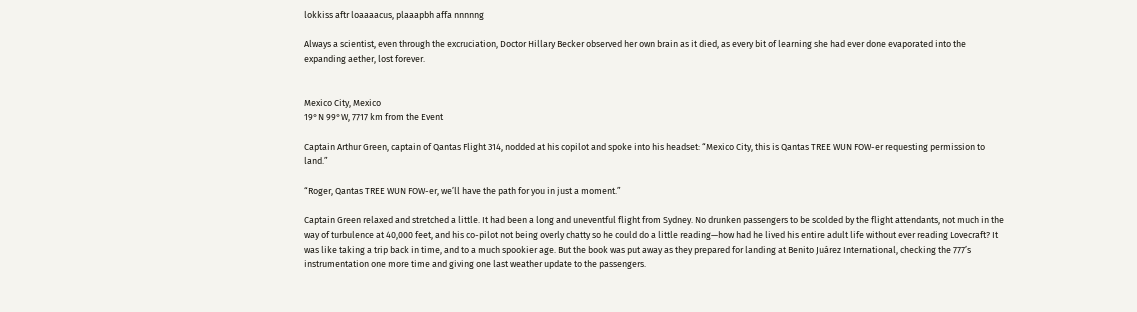lokkiss aftr loaaaacus, plaaapbh affa nnnnng

Always a scientist, even through the excruciation, Doctor Hillary Becker observed her own brain as it died, as every bit of learning she had ever done evaporated into the expanding aether, lost forever.


Mexico City, Mexico
19°N 99°W, 7717 km from the Event

Captain Arthur Green, captain of Qantas Flight 314, nodded at his copilot and spoke into his headset: “Mexico City, this is Qantas TREE WUN FOW-er requesting permission to land.”

“Roger, Qantas TREE WUN FOW-er, we’ll have the path for you in just a moment.”

Captain Green relaxed and stretched a little. It had been a long and uneventful flight from Sydney. No drunken passengers to be scolded by the flight attendants, not much in the way of turbulence at 40,000 feet, and his co-pilot not being overly chatty so he could do a little reading—how had he lived his entire adult life without ever reading Lovecraft? It was like taking a trip back in time, and to a much spookier age. But the book was put away as they prepared for landing at Benito Juárez International, checking the 777’s instrumentation one more time and giving one last weather update to the passengers.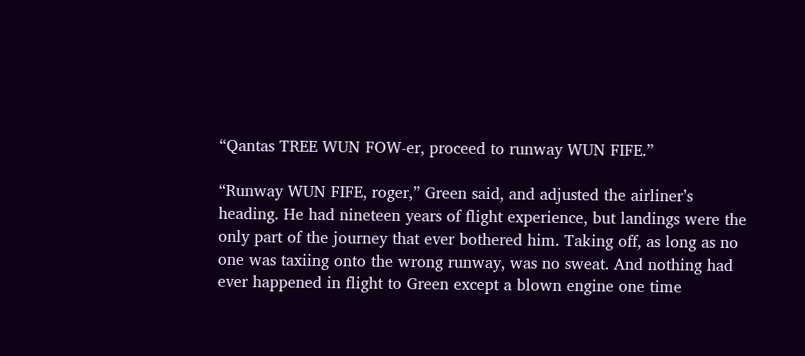“Qantas TREE WUN FOW-er, proceed to runway WUN FIFE.”

“Runway WUN FIFE, roger,” Green said, and adjusted the airliner’s heading. He had nineteen years of flight experience, but landings were the only part of the journey that ever bothered him. Taking off, as long as no one was taxiing onto the wrong runway, was no sweat. And nothing had ever happened in flight to Green except a blown engine one time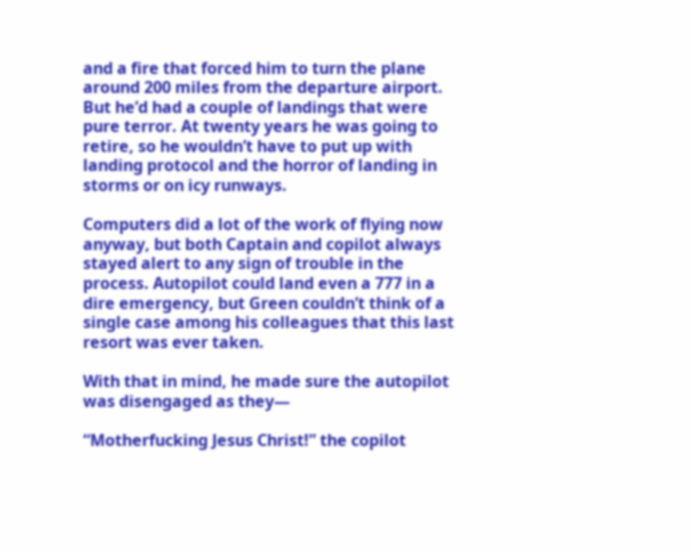and a fire that forced him to turn the plane around 200 miles from the departure airport. But he’d had a couple of landings that were pure terror. At twenty years he was going to retire, so he wouldn’t have to put up with landing protocol and the horror of landing in storms or on icy runways.

Computers did a lot of the work of flying now anyway, but both Captain and copilot always stayed alert to any sign of trouble in the process. Autopilot could land even a 777 in a dire emergency, but Green couldn’t think of a single case among his colleagues that this last resort was ever taken.

With that in mind, he made sure the autopilot was disengaged as they—

“Motherfucking Jesus Christ!” the copilot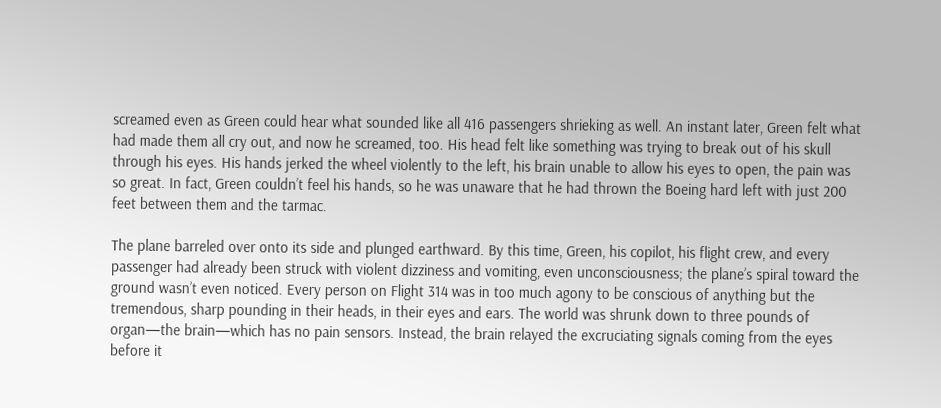screamed even as Green could hear what sounded like all 416 passengers shrieking as well. An instant later, Green felt what had made them all cry out, and now he screamed, too. His head felt like something was trying to break out of his skull through his eyes. His hands jerked the wheel violently to the left, his brain unable to allow his eyes to open, the pain was so great. In fact, Green couldn’t feel his hands, so he was unaware that he had thrown the Boeing hard left with just 200 feet between them and the tarmac.

The plane barreled over onto its side and plunged earthward. By this time, Green, his copilot, his flight crew, and every passenger had already been struck with violent dizziness and vomiting, even unconsciousness; the plane’s spiral toward the ground wasn’t even noticed. Every person on Flight 314 was in too much agony to be conscious of anything but the tremendous, sharp pounding in their heads, in their eyes and ears. The world was shrunk down to three pounds of organ—the brain—which has no pain sensors. Instead, the brain relayed the excruciating signals coming from the eyes before it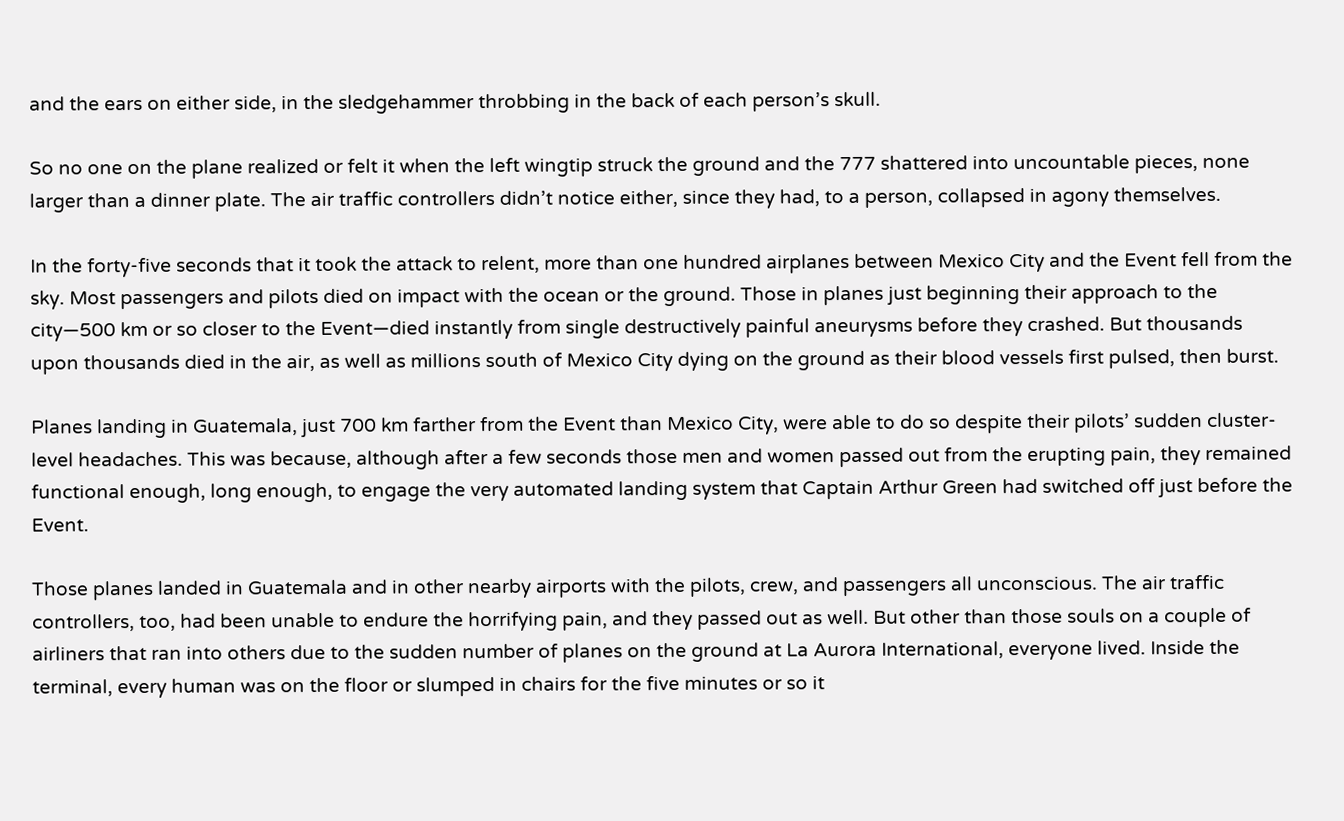and the ears on either side, in the sledgehammer throbbing in the back of each person’s skull.

So no one on the plane realized or felt it when the left wingtip struck the ground and the 777 shattered into uncountable pieces, none larger than a dinner plate. The air traffic controllers didn’t notice either, since they had, to a person, collapsed in agony themselves.

In the forty-five seconds that it took the attack to relent, more than one hundred airplanes between Mexico City and the Event fell from the sky. Most passengers and pilots died on impact with the ocean or the ground. Those in planes just beginning their approach to the city—500 km or so closer to the Event—died instantly from single destructively painful aneurysms before they crashed. But thousands upon thousands died in the air, as well as millions south of Mexico City dying on the ground as their blood vessels first pulsed, then burst.

Planes landing in Guatemala, just 700 km farther from the Event than Mexico City, were able to do so despite their pilots’ sudden cluster-level headaches. This was because, although after a few seconds those men and women passed out from the erupting pain, they remained functional enough, long enough, to engage the very automated landing system that Captain Arthur Green had switched off just before the Event.

Those planes landed in Guatemala and in other nearby airports with the pilots, crew, and passengers all unconscious. The air traffic controllers, too, had been unable to endure the horrifying pain, and they passed out as well. But other than those souls on a couple of airliners that ran into others due to the sudden number of planes on the ground at La Aurora International, everyone lived. Inside the terminal, every human was on the floor or slumped in chairs for the five minutes or so it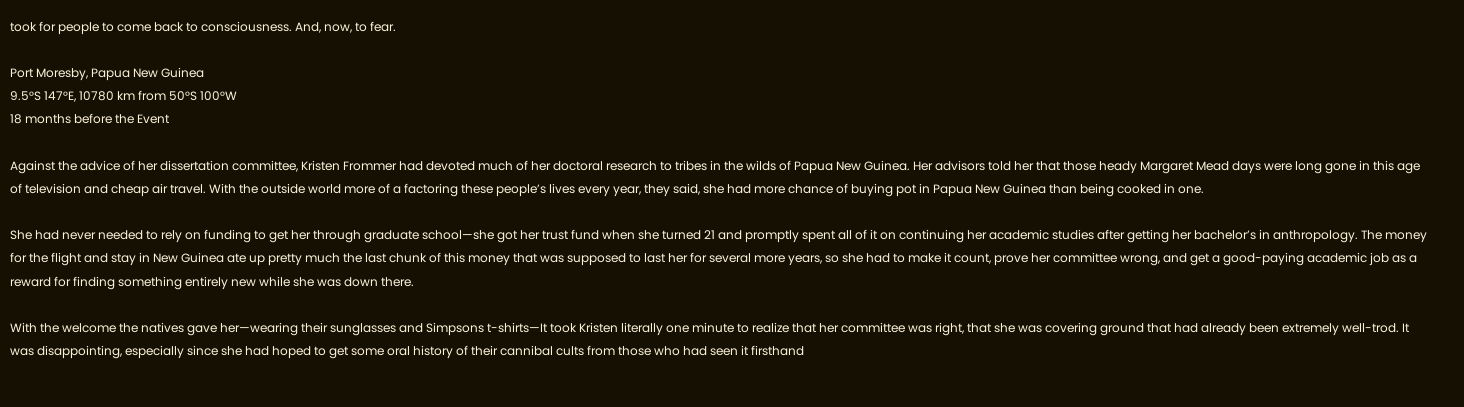took for people to come back to consciousness. And, now, to fear.

Port Moresby, Papua New Guinea
9.5°S 147°E, 10780 km from 50°S 100°W
18 months before the Event

Against the advice of her dissertation committee, Kristen Frommer had devoted much of her doctoral research to tribes in the wilds of Papua New Guinea. Her advisors told her that those heady Margaret Mead days were long gone in this age of television and cheap air travel. With the outside world more of a factoring these people’s lives every year, they said, she had more chance of buying pot in Papua New Guinea than being cooked in one.

She had never needed to rely on funding to get her through graduate school—she got her trust fund when she turned 21 and promptly spent all of it on continuing her academic studies after getting her bachelor’s in anthropology. The money for the flight and stay in New Guinea ate up pretty much the last chunk of this money that was supposed to last her for several more years, so she had to make it count, prove her committee wrong, and get a good-paying academic job as a reward for finding something entirely new while she was down there.

With the welcome the natives gave her—wearing their sunglasses and Simpsons t-shirts—It took Kristen literally one minute to realize that her committee was right, that she was covering ground that had already been extremely well-trod. It was disappointing, especially since she had hoped to get some oral history of their cannibal cults from those who had seen it firsthand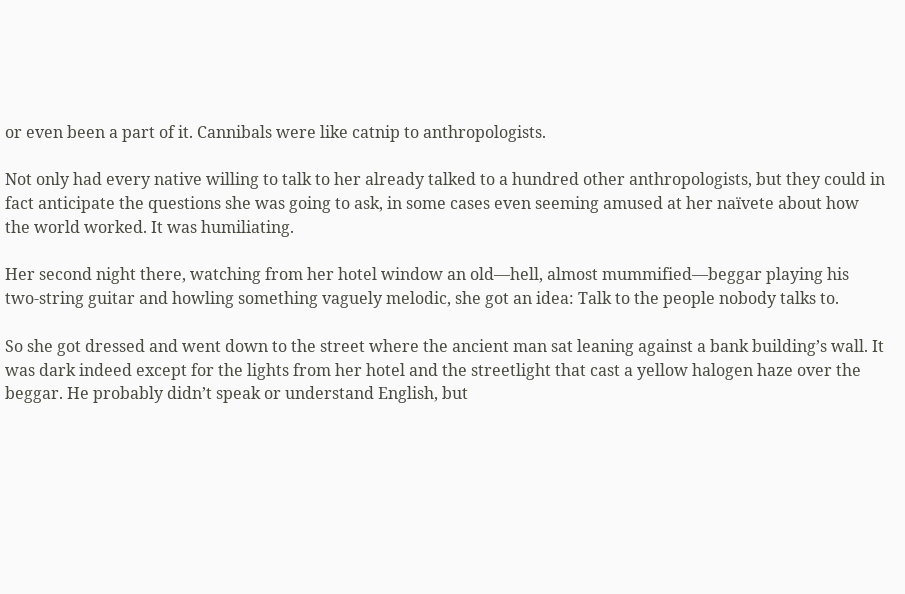or even been a part of it. Cannibals were like catnip to anthropologists.

Not only had every native willing to talk to her already talked to a hundred other anthropologists, but they could in fact anticipate the questions she was going to ask, in some cases even seeming amused at her naïvete about how the world worked. It was humiliating.

Her second night there, watching from her hotel window an old—hell, almost mummified—beggar playing his two-string guitar and howling something vaguely melodic, she got an idea: Talk to the people nobody talks to.

So she got dressed and went down to the street where the ancient man sat leaning against a bank building’s wall. It was dark indeed except for the lights from her hotel and the streetlight that cast a yellow halogen haze over the beggar. He probably didn’t speak or understand English, but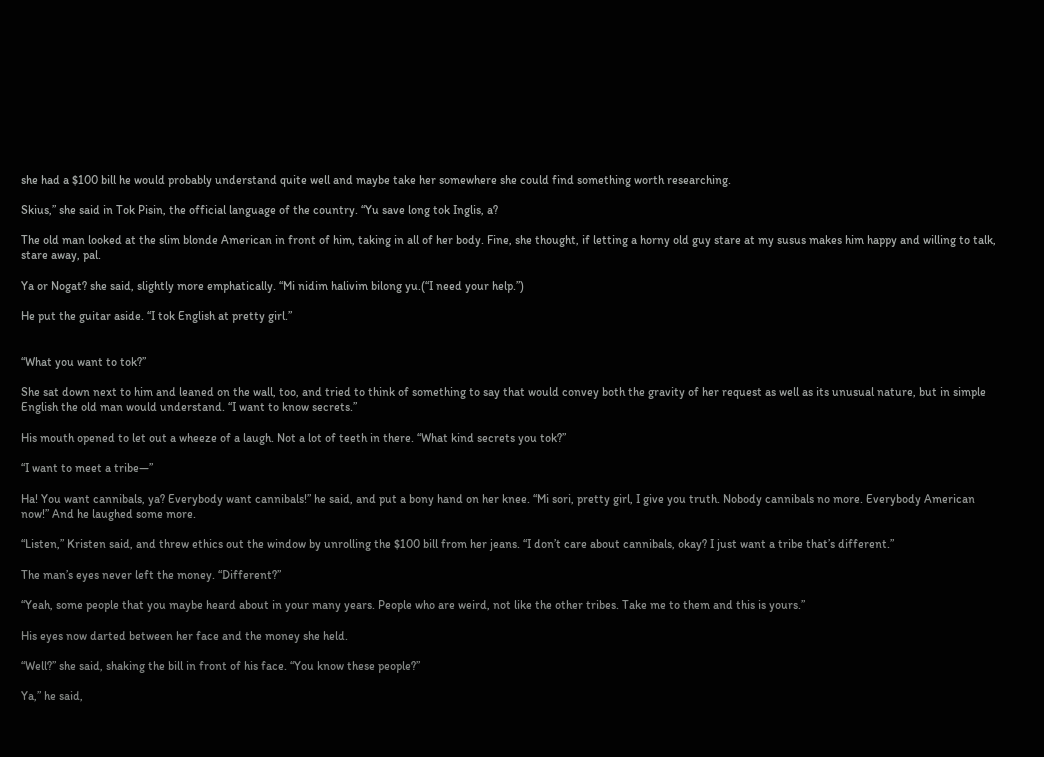she had a $100 bill he would probably understand quite well and maybe take her somewhere she could find something worth researching.

Skius,” she said in Tok Pisin, the official language of the country. “Yu save long tok Inglis, a?

The old man looked at the slim blonde American in front of him, taking in all of her body. Fine, she thought, if letting a horny old guy stare at my susus makes him happy and willing to talk, stare away, pal.

Ya or Nogat? she said, slightly more emphatically. “Mi nidim halivim bilong yu.(“I need your help.”)

He put the guitar aside. “I tok English at pretty girl.”


“What you want to tok?”

She sat down next to him and leaned on the wall, too, and tried to think of something to say that would convey both the gravity of her request as well as its unusual nature, but in simple English the old man would understand. “I want to know secrets.”

His mouth opened to let out a wheeze of a laugh. Not a lot of teeth in there. “What kind secrets you tok?”

“I want to meet a tribe—”

Ha! You want cannibals, ya? Everybody want cannibals!” he said, and put a bony hand on her knee. “Mi sori, pretty girl, I give you truth. Nobody cannibals no more. Everybody American now!” And he laughed some more.

“Listen,” Kristen said, and threw ethics out the window by unrolling the $100 bill from her jeans. “I don’t care about cannibals, okay? I just want a tribe that’s different.”

The man’s eyes never left the money. “Different?”

“Yeah, some people that you maybe heard about in your many years. People who are weird, not like the other tribes. Take me to them and this is yours.”

His eyes now darted between her face and the money she held.

“Well?” she said, shaking the bill in front of his face. “You know these people?”

Ya,” he said,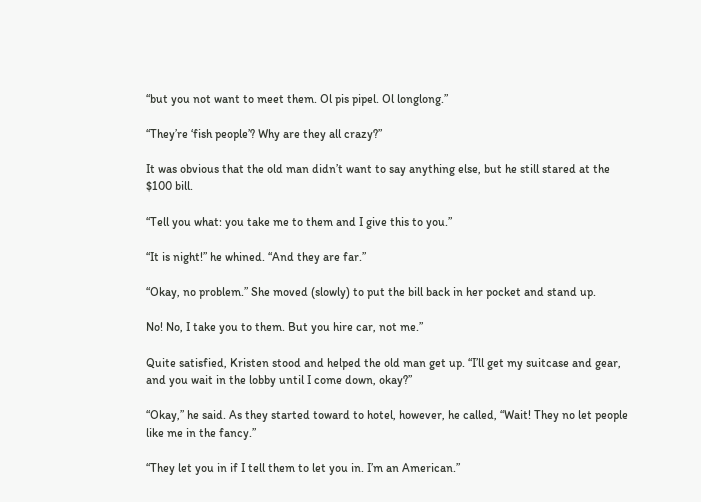“but you not want to meet them. Ol pis pipel. Ol longlong.”

“They’re ‘fish people’? Why are they all crazy?”

It was obvious that the old man didn’t want to say anything else, but he still stared at the $100 bill.

“Tell you what: you take me to them and I give this to you.”

“It is night!” he whined. “And they are far.”

“Okay, no problem.” She moved (slowly) to put the bill back in her pocket and stand up.

No! No, I take you to them. But you hire car, not me.”

Quite satisfied, Kristen stood and helped the old man get up. “I’ll get my suitcase and gear, and you wait in the lobby until I come down, okay?”

“Okay,” he said. As they started toward to hotel, however, he called, “Wait! They no let people like me in the fancy.”

“They let you in if I tell them to let you in. I’m an American.”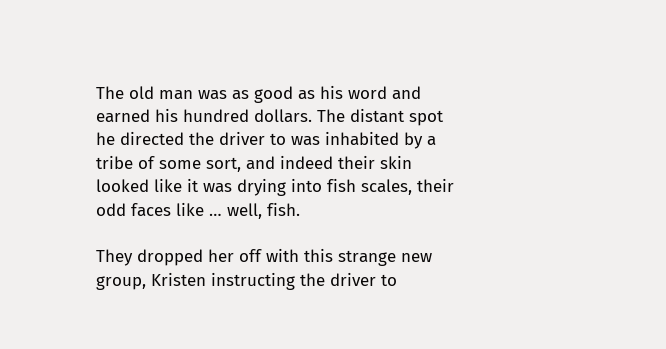The old man was as good as his word and earned his hundred dollars. The distant spot he directed the driver to was inhabited by a tribe of some sort, and indeed their skin looked like it was drying into fish scales, their odd faces like … well, fish.

They dropped her off with this strange new group, Kristen instructing the driver to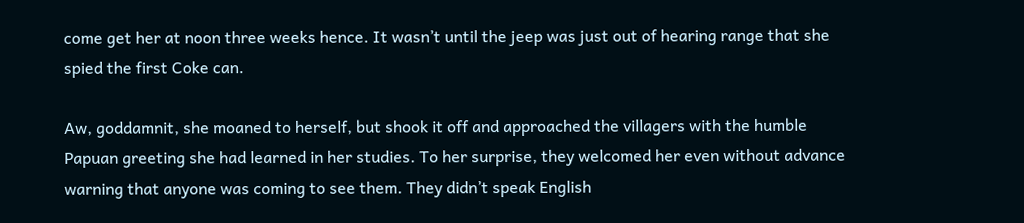come get her at noon three weeks hence. It wasn’t until the jeep was just out of hearing range that she spied the first Coke can.

Aw, goddamnit, she moaned to herself, but shook it off and approached the villagers with the humble Papuan greeting she had learned in her studies. To her surprise, they welcomed her even without advance warning that anyone was coming to see them. They didn’t speak English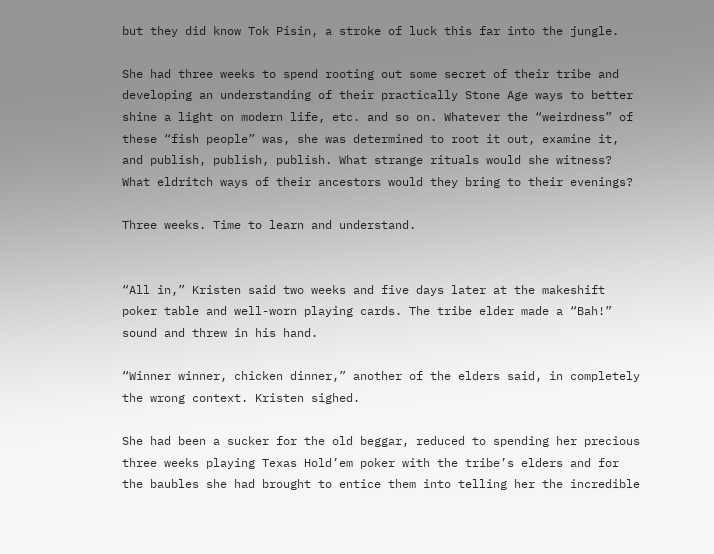but they did know Tok Pisin, a stroke of luck this far into the jungle.

She had three weeks to spend rooting out some secret of their tribe and developing an understanding of their practically Stone Age ways to better shine a light on modern life, etc. and so on. Whatever the “weirdness” of these “fish people” was, she was determined to root it out, examine it, and publish, publish, publish. What strange rituals would she witness? What eldritch ways of their ancestors would they bring to their evenings?

Three weeks. Time to learn and understand.


“All in,” Kristen said two weeks and five days later at the makeshift poker table and well-worn playing cards. The tribe elder made a “Bah!” sound and threw in his hand.

“Winner winner, chicken dinner,” another of the elders said, in completely the wrong context. Kristen sighed.

She had been a sucker for the old beggar, reduced to spending her precious three weeks playing Texas Hold’em poker with the tribe’s elders and for the baubles she had brought to entice them into telling her the incredible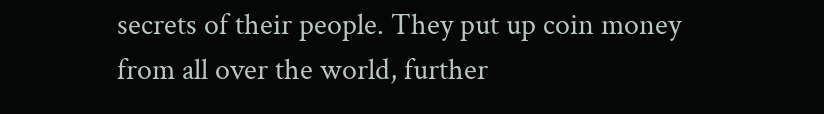secrets of their people. They put up coin money from all over the world, further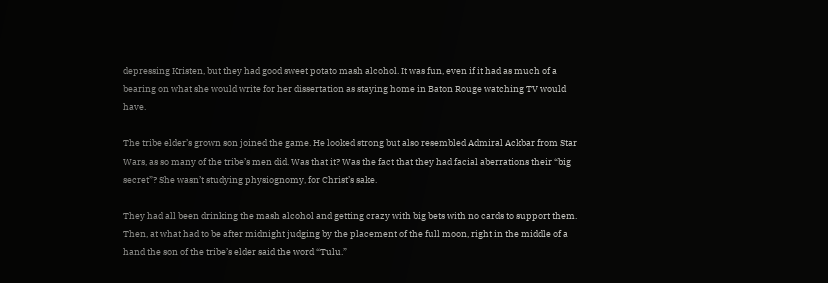depressing Kristen, but they had good sweet potato mash alcohol. It was fun, even if it had as much of a bearing on what she would write for her dissertation as staying home in Baton Rouge watching TV would have.

The tribe elder’s grown son joined the game. He looked strong but also resembled Admiral Ackbar from Star Wars, as so many of the tribe’s men did. Was that it? Was the fact that they had facial aberrations their “big secret”? She wasn’t studying physiognomy, for Christ’s sake.

They had all been drinking the mash alcohol and getting crazy with big bets with no cards to support them. Then, at what had to be after midnight judging by the placement of the full moon, right in the middle of a hand the son of the tribe’s elder said the word “Tulu.”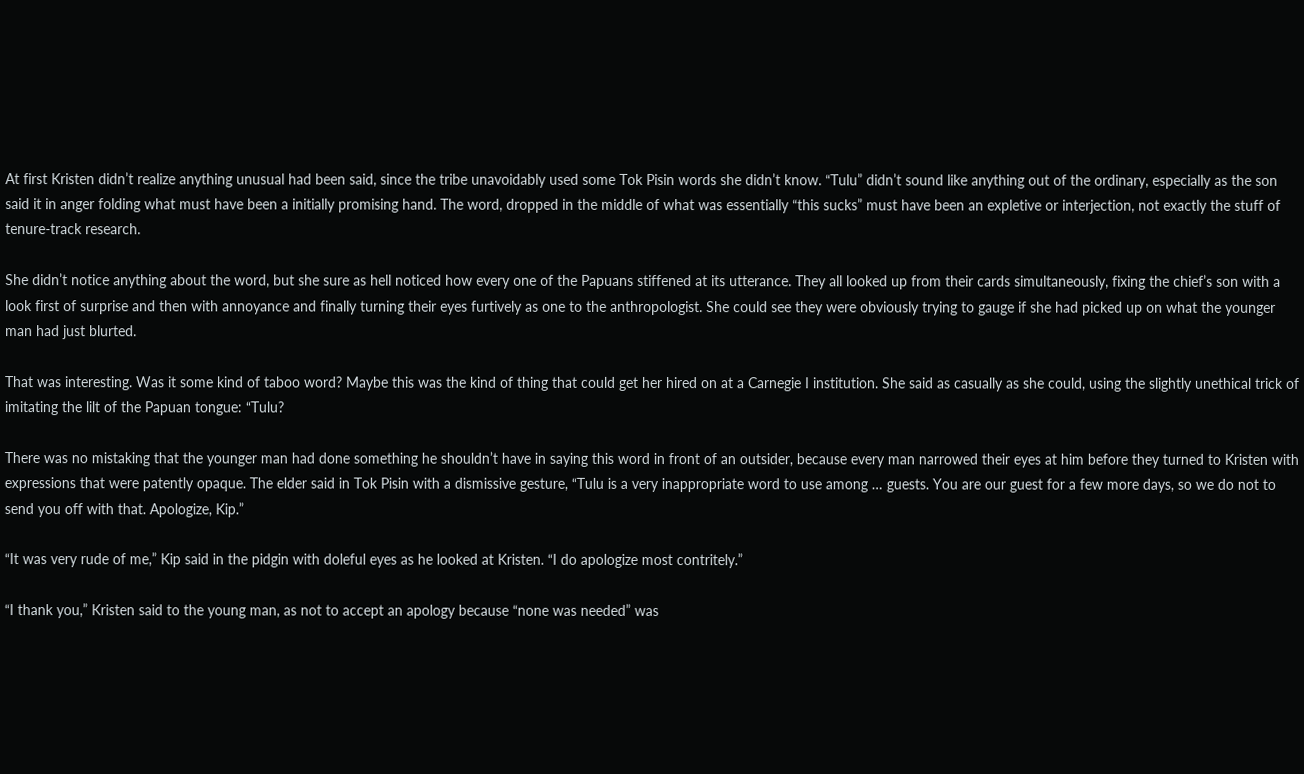At first Kristen didn’t realize anything unusual had been said, since the tribe unavoidably used some Tok Pisin words she didn’t know. “Tulu” didn’t sound like anything out of the ordinary, especially as the son said it in anger folding what must have been a initially promising hand. The word, dropped in the middle of what was essentially “this sucks” must have been an expletive or interjection, not exactly the stuff of tenure-track research.

She didn’t notice anything about the word, but she sure as hell noticed how every one of the Papuans stiffened at its utterance. They all looked up from their cards simultaneously, fixing the chief’s son with a look first of surprise and then with annoyance and finally turning their eyes furtively as one to the anthropologist. She could see they were obviously trying to gauge if she had picked up on what the younger man had just blurted.

That was interesting. Was it some kind of taboo word? Maybe this was the kind of thing that could get her hired on at a Carnegie I institution. She said as casually as she could, using the slightly unethical trick of imitating the lilt of the Papuan tongue: “Tulu?

There was no mistaking that the younger man had done something he shouldn’t have in saying this word in front of an outsider, because every man narrowed their eyes at him before they turned to Kristen with expressions that were patently opaque. The elder said in Tok Pisin with a dismissive gesture, “Tulu is a very inappropriate word to use among … guests. You are our guest for a few more days, so we do not to send you off with that. Apologize, Kip.”

“It was very rude of me,” Kip said in the pidgin with doleful eyes as he looked at Kristen. “I do apologize most contritely.”

“I thank you,” Kristen said to the young man, as not to accept an apology because “none was needed” was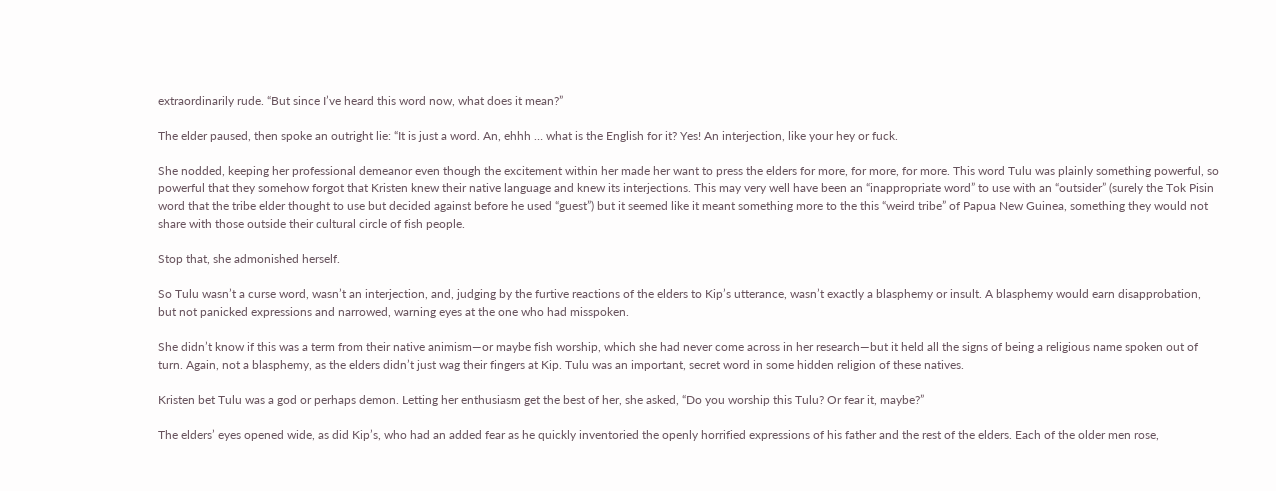extraordinarily rude. “But since I’ve heard this word now, what does it mean?”

The elder paused, then spoke an outright lie: “It is just a word. An, ehhh … what is the English for it? Yes! An interjection, like your hey or fuck.

She nodded, keeping her professional demeanor even though the excitement within her made her want to press the elders for more, for more, for more. This word Tulu was plainly something powerful, so powerful that they somehow forgot that Kristen knew their native language and knew its interjections. This may very well have been an “inappropriate word” to use with an “outsider” (surely the Tok Pisin word that the tribe elder thought to use but decided against before he used “guest”) but it seemed like it meant something more to the this “weird tribe” of Papua New Guinea, something they would not share with those outside their cultural circle of fish people.

Stop that, she admonished herself.

So Tulu wasn’t a curse word, wasn’t an interjection, and, judging by the furtive reactions of the elders to Kip’s utterance, wasn’t exactly a blasphemy or insult. A blasphemy would earn disapprobation, but not panicked expressions and narrowed, warning eyes at the one who had misspoken.

She didn’t know if this was a term from their native animism—or maybe fish worship, which she had never come across in her research—but it held all the signs of being a religious name spoken out of turn. Again, not a blasphemy, as the elders didn’t just wag their fingers at Kip. Tulu was an important, secret word in some hidden religion of these natives.

Kristen bet Tulu was a god or perhaps demon. Letting her enthusiasm get the best of her, she asked, “Do you worship this Tulu? Or fear it, maybe?”

The elders’ eyes opened wide, as did Kip’s, who had an added fear as he quickly inventoried the openly horrified expressions of his father and the rest of the elders. Each of the older men rose,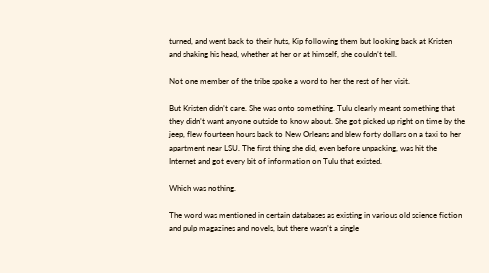turned, and went back to their huts, Kip following them but looking back at Kristen and shaking his head, whether at her or at himself, she couldn’t tell.

Not one member of the tribe spoke a word to her the rest of her visit.

But Kristen didn’t care. She was onto something. Tulu clearly meant something that they didn’t want anyone outside to know about. She got picked up right on time by the jeep, flew fourteen hours back to New Orleans and blew forty dollars on a taxi to her apartment near LSU. The first thing she did, even before unpacking, was hit the Internet and got every bit of information on Tulu that existed.

Which was nothing.

The word was mentioned in certain databases as existing in various old science fiction and pulp magazines and novels, but there wasn’t a single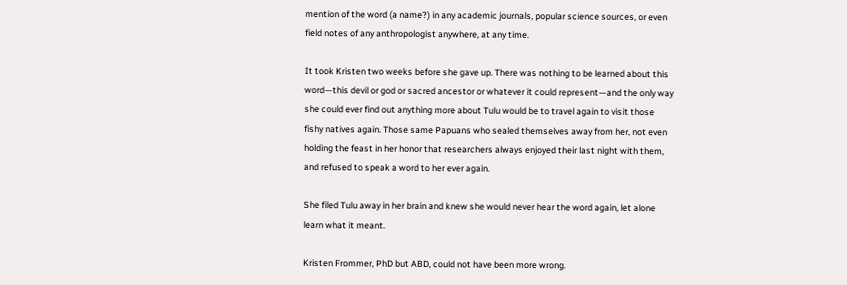mention of the word (a name?) in any academic journals, popular science sources, or even field notes of any anthropologist anywhere, at any time.

It took Kristen two weeks before she gave up. There was nothing to be learned about this word—this devil or god or sacred ancestor or whatever it could represent—and the only way she could ever find out anything more about Tulu would be to travel again to visit those fishy natives again. Those same Papuans who sealed themselves away from her, not even holding the feast in her honor that researchers always enjoyed their last night with them, and refused to speak a word to her ever again.

She filed Tulu away in her brain and knew she would never hear the word again, let alone learn what it meant.

Kristen Frommer, PhD but ABD, could not have been more wrong.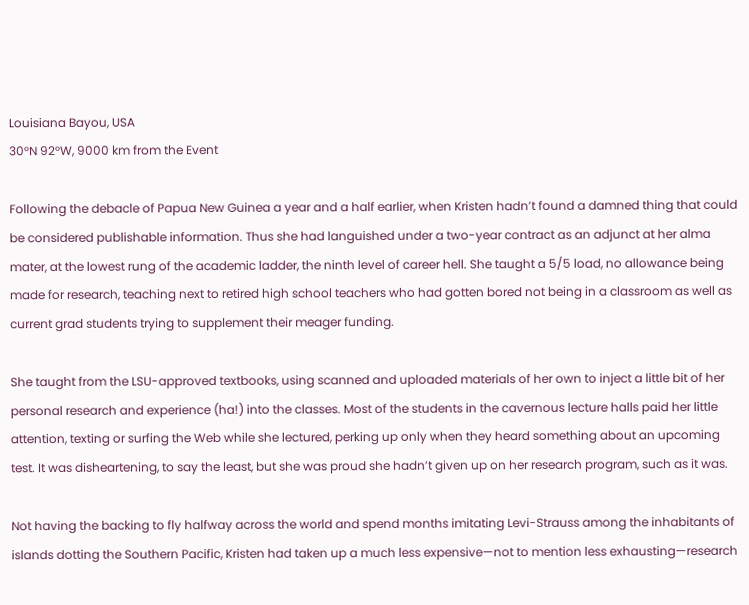Louisiana Bayou, USA
30°N 92°W, 9000 km from the Event

Following the debacle of Papua New Guinea a year and a half earlier, when Kristen hadn’t found a damned thing that could be considered publishable information. Thus she had languished under a two-year contract as an adjunct at her alma mater, at the lowest rung of the academic ladder, the ninth level of career hell. She taught a 5/5 load, no allowance being made for research, teaching next to retired high school teachers who had gotten bored not being in a classroom as well as current grad students trying to supplement their meager funding.

She taught from the LSU-approved textbooks, using scanned and uploaded materials of her own to inject a little bit of her personal research and experience (ha!) into the classes. Most of the students in the cavernous lecture halls paid her little attention, texting or surfing the Web while she lectured, perking up only when they heard something about an upcoming test. It was disheartening, to say the least, but she was proud she hadn’t given up on her research program, such as it was.

Not having the backing to fly halfway across the world and spend months imitating Levi-Strauss among the inhabitants of islands dotting the Southern Pacific, Kristen had taken up a much less expensive—not to mention less exhausting—research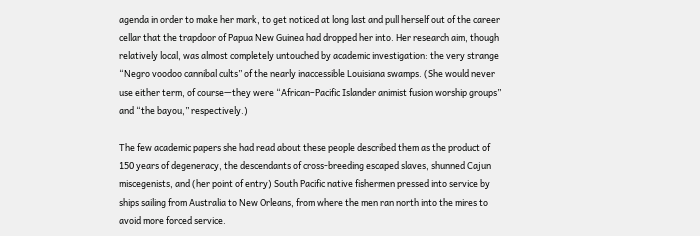agenda in order to make her mark, to get noticed at long last and pull herself out of the career cellar that the trapdoor of Papua New Guinea had dropped her into. Her research aim, though relatively local, was almost completely untouched by academic investigation: the very strange “Negro voodoo cannibal cults” of the nearly inaccessible Louisiana swamps. (She would never use either term, of course—they were “African–Pacific Islander animist fusion worship groups” and “the bayou,” respectively.)

The few academic papers she had read about these people described them as the product of 150 years of degeneracy, the descendants of cross-breeding escaped slaves, shunned Cajun miscegenists, and (her point of entry) South Pacific native fishermen pressed into service by ships sailing from Australia to New Orleans, from where the men ran north into the mires to avoid more forced service.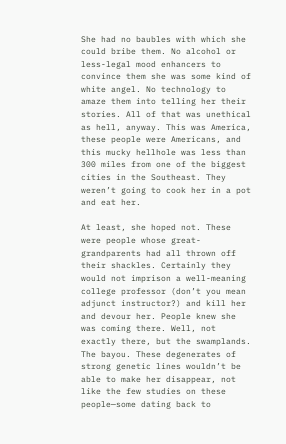She had no baubles with which she could bribe them. No alcohol or less-legal mood enhancers to convince them she was some kind of white angel. No technology to amaze them into telling her their stories. All of that was unethical as hell, anyway. This was America, these people were Americans, and this mucky hellhole was less than 300 miles from one of the biggest cities in the Southeast. They weren’t going to cook her in a pot and eat her.

At least, she hoped not. These were people whose great-grandparents had all thrown off their shackles. Certainly they would not imprison a well-meaning college professor (don’t you mean adjunct instructor?) and kill her and devour her. People knew she was coming there. Well, not exactly there, but the swamplands. The bayou. These degenerates of strong genetic lines wouldn’t be able to make her disappear, not like the few studies on these people—some dating back to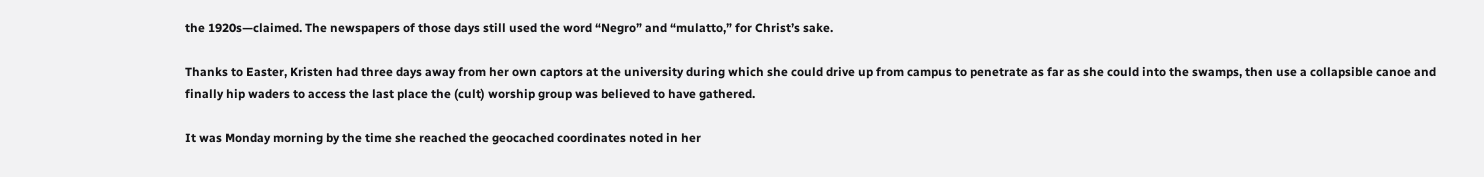the 1920s—claimed. The newspapers of those days still used the word “Negro” and “mulatto,” for Christ’s sake.

Thanks to Easter, Kristen had three days away from her own captors at the university during which she could drive up from campus to penetrate as far as she could into the swamps, then use a collapsible canoe and finally hip waders to access the last place the (cult) worship group was believed to have gathered.

It was Monday morning by the time she reached the geocached coordinates noted in her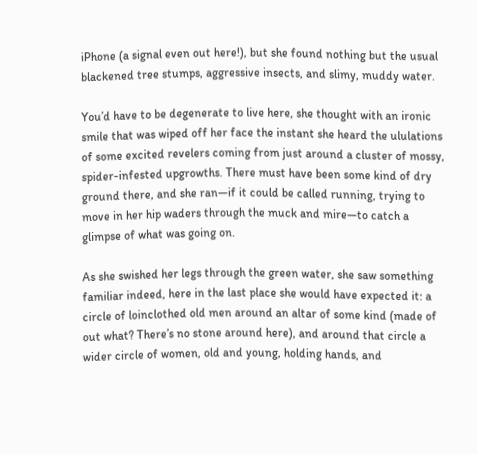iPhone (a signal even out here!), but she found nothing but the usual blackened tree stumps, aggressive insects, and slimy, muddy water.

You’d have to be degenerate to live here, she thought with an ironic smile that was wiped off her face the instant she heard the ululations of some excited revelers coming from just around a cluster of mossy, spider-infested upgrowths. There must have been some kind of dry ground there, and she ran—if it could be called running, trying to move in her hip waders through the muck and mire—to catch a glimpse of what was going on.

As she swished her legs through the green water, she saw something familiar indeed, here in the last place she would have expected it: a circle of loinclothed old men around an altar of some kind (made of out what? There’s no stone around here), and around that circle a wider circle of women, old and young, holding hands, and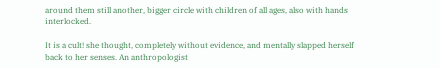around them still another, bigger circle with children of all ages, also with hands interlocked.

It is a cult! she thought, completely without evidence, and mentally slapped herself back to her senses. An anthropologist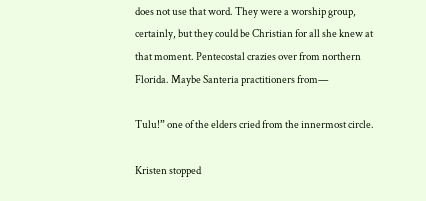does not use that word. They were a worship group, certainly, but they could be Christian for all she knew at that moment. Pentecostal crazies over from northern Florida. Maybe Santeria practitioners from—

Tulu!” one of the elders cried from the innermost circle.

Kristen stopped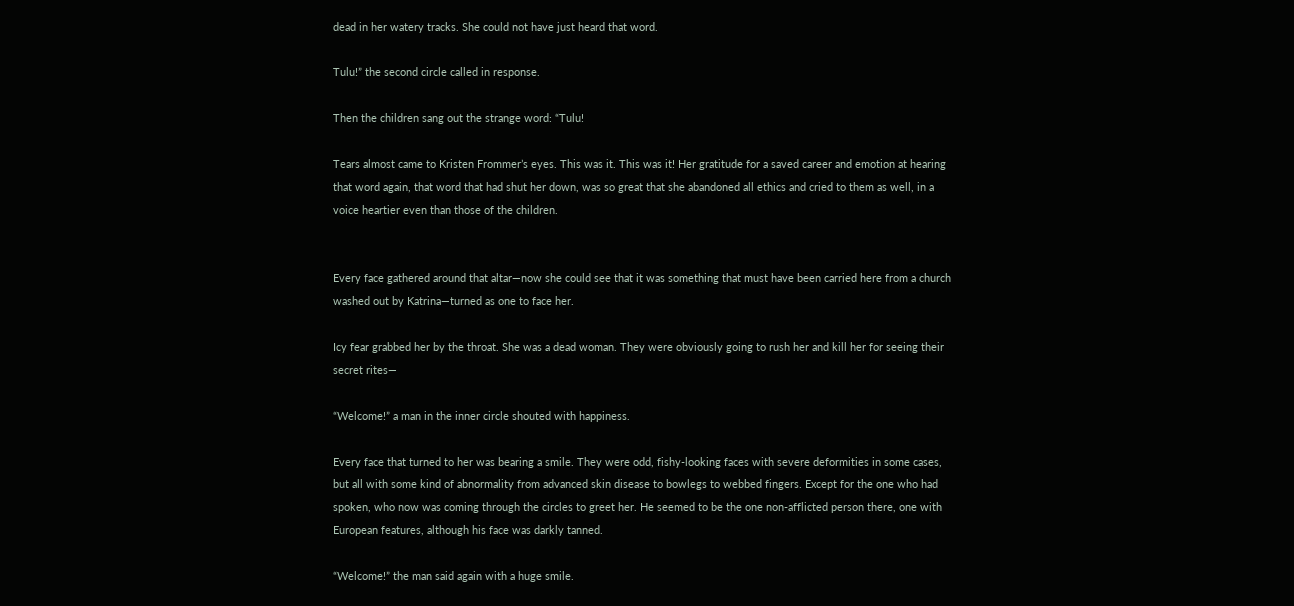dead in her watery tracks. She could not have just heard that word.

Tulu!” the second circle called in response.

Then the children sang out the strange word: “Tulu!

Tears almost came to Kristen Frommer’s eyes. This was it. This was it! Her gratitude for a saved career and emotion at hearing that word again, that word that had shut her down, was so great that she abandoned all ethics and cried to them as well, in a voice heartier even than those of the children.


Every face gathered around that altar—now she could see that it was something that must have been carried here from a church washed out by Katrina—turned as one to face her.

Icy fear grabbed her by the throat. She was a dead woman. They were obviously going to rush her and kill her for seeing their secret rites—

“Welcome!” a man in the inner circle shouted with happiness.

Every face that turned to her was bearing a smile. They were odd, fishy-looking faces with severe deformities in some cases, but all with some kind of abnormality from advanced skin disease to bowlegs to webbed fingers. Except for the one who had spoken, who now was coming through the circles to greet her. He seemed to be the one non-afflicted person there, one with European features, although his face was darkly tanned.

“Welcome!” the man said again with a huge smile.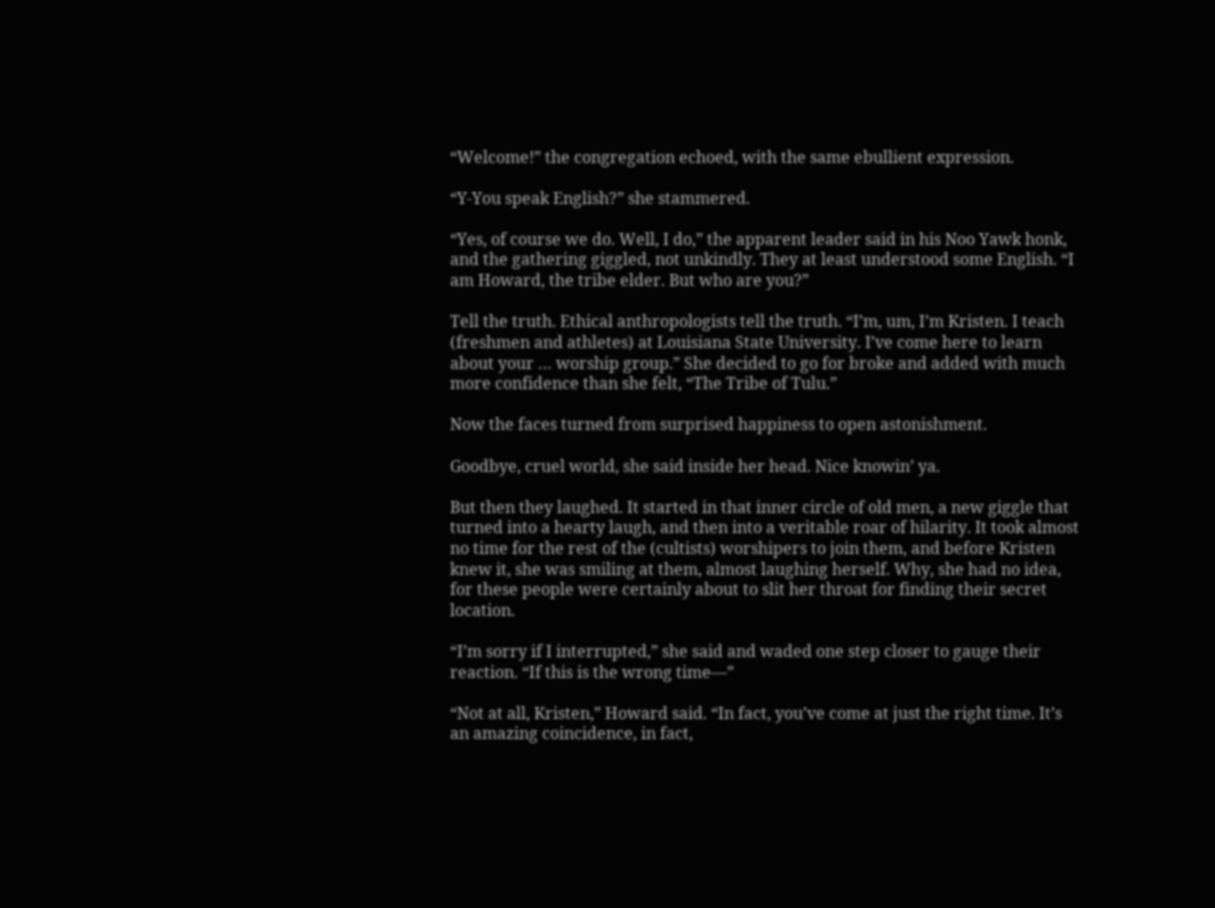“Welcome!” the congregation echoed, with the same ebullient expression.

“Y-You speak English?” she stammered.

“Yes, of course we do. Well, I do,” the apparent leader said in his Noo Yawk honk, and the gathering giggled, not unkindly. They at least understood some English. “I am Howard, the tribe elder. But who are you?”

Tell the truth. Ethical anthropologists tell the truth. “I’m, um, I’m Kristen. I teach (freshmen and athletes) at Louisiana State University. I’ve come here to learn about your … worship group.” She decided to go for broke and added with much more confidence than she felt, “The Tribe of Tulu.”

Now the faces turned from surprised happiness to open astonishment.

Goodbye, cruel world, she said inside her head. Nice knowin’ ya.

But then they laughed. It started in that inner circle of old men, a new giggle that turned into a hearty laugh, and then into a veritable roar of hilarity. It took almost no time for the rest of the (cultists) worshipers to join them, and before Kristen knew it, she was smiling at them, almost laughing herself. Why, she had no idea, for these people were certainly about to slit her throat for finding their secret location.

“I’m sorry if I interrupted,” she said and waded one step closer to gauge their reaction. “If this is the wrong time—”

“Not at all, Kristen,” Howard said. “In fact, you’ve come at just the right time. It’s an amazing coincidence, in fact,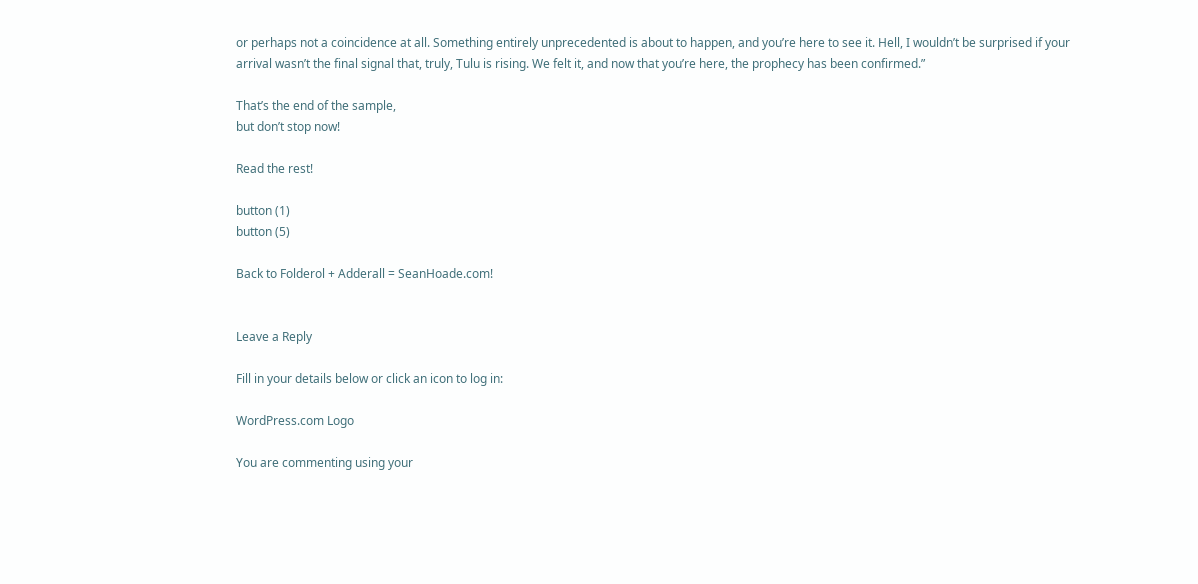or perhaps not a coincidence at all. Something entirely unprecedented is about to happen, and you’re here to see it. Hell, I wouldn’t be surprised if your arrival wasn’t the final signal that, truly, Tulu is rising. We felt it, and now that you’re here, the prophecy has been confirmed.”

That’s the end of the sample,
but don’t stop now!

Read the rest!

button (1)
button (5)

Back to Folderol + Adderall = SeanHoade.com!


Leave a Reply

Fill in your details below or click an icon to log in:

WordPress.com Logo

You are commenting using your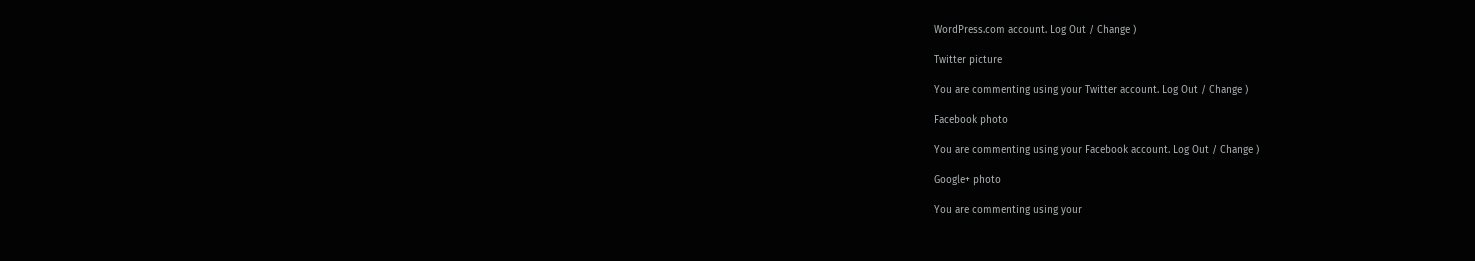WordPress.com account. Log Out / Change )

Twitter picture

You are commenting using your Twitter account. Log Out / Change )

Facebook photo

You are commenting using your Facebook account. Log Out / Change )

Google+ photo

You are commenting using your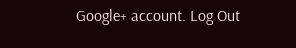Google+ account. Log Out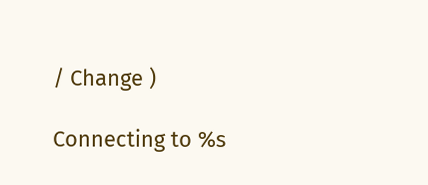/ Change )

Connecting to %s